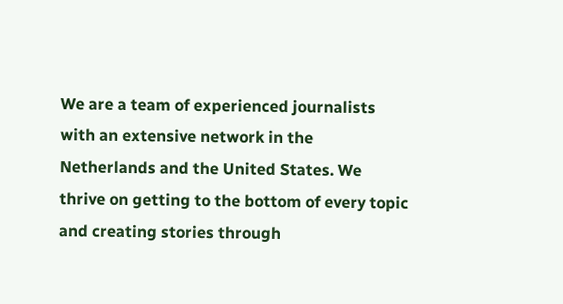We are a team of experienced journalists with an extensive network in the Netherlands and the United States. We thrive on getting to the bottom of every topic and creating stories through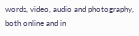words, video, audio and photography, both online and in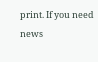print. If you need news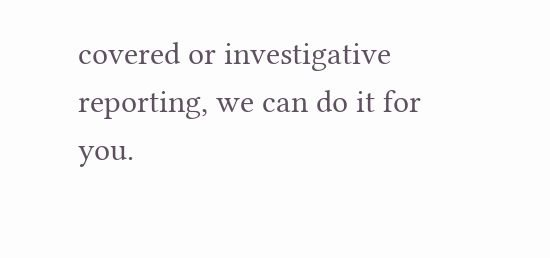covered or investigative reporting, we can do it for you.